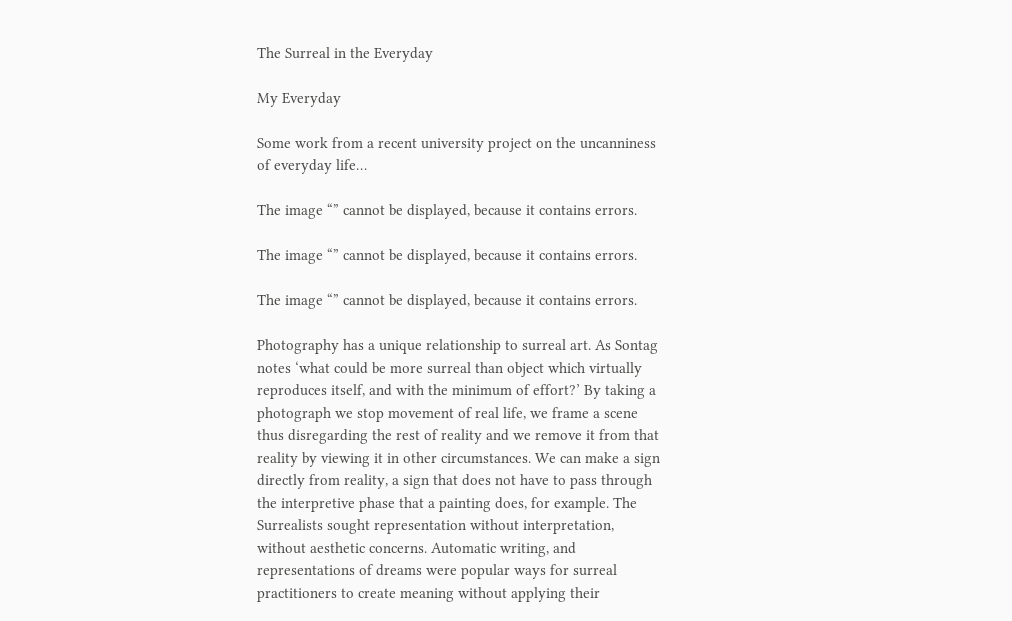The Surreal in the Everyday

My Everyday

Some work from a recent university project on the uncanniness of everyday life…

The image “” cannot be displayed, because it contains errors.

The image “” cannot be displayed, because it contains errors.

The image “” cannot be displayed, because it contains errors.

Photography has a unique relationship to surreal art. As Sontag notes ‘what could be more surreal than object which virtually reproduces itself, and with the minimum of effort?’ By taking a photograph we stop movement of real life, we frame a scene thus disregarding the rest of reality and we remove it from that reality by viewing it in other circumstances. We can make a sign directly from reality, a sign that does not have to pass through the interpretive phase that a painting does, for example. The Surrealists sought representation without interpretation, without aesthetic concerns. Automatic writing, and representations of dreams were popular ways for surreal practitioners to create meaning without applying their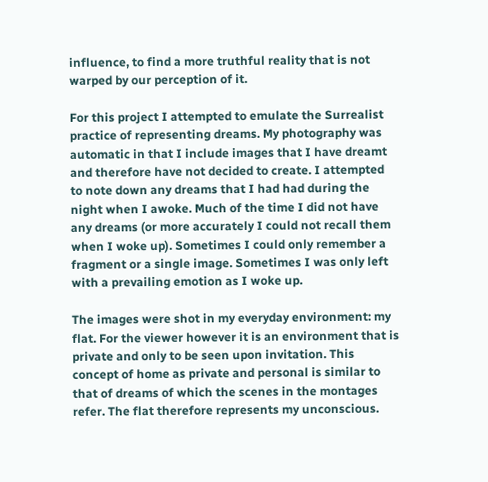influence, to find a more truthful reality that is not warped by our perception of it.

For this project I attempted to emulate the Surrealist practice of representing dreams. My photography was automatic in that I include images that I have dreamt and therefore have not decided to create. I attempted to note down any dreams that I had had during the night when I awoke. Much of the time I did not have any dreams (or more accurately I could not recall them when I woke up). Sometimes I could only remember a fragment or a single image. Sometimes I was only left with a prevailing emotion as I woke up.

The images were shot in my everyday environment: my flat. For the viewer however it is an environment that is private and only to be seen upon invitation. This concept of home as private and personal is similar to that of dreams of which the scenes in the montages refer. The flat therefore represents my unconscious.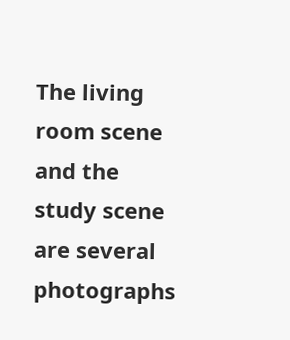The living room scene and the study scene are several photographs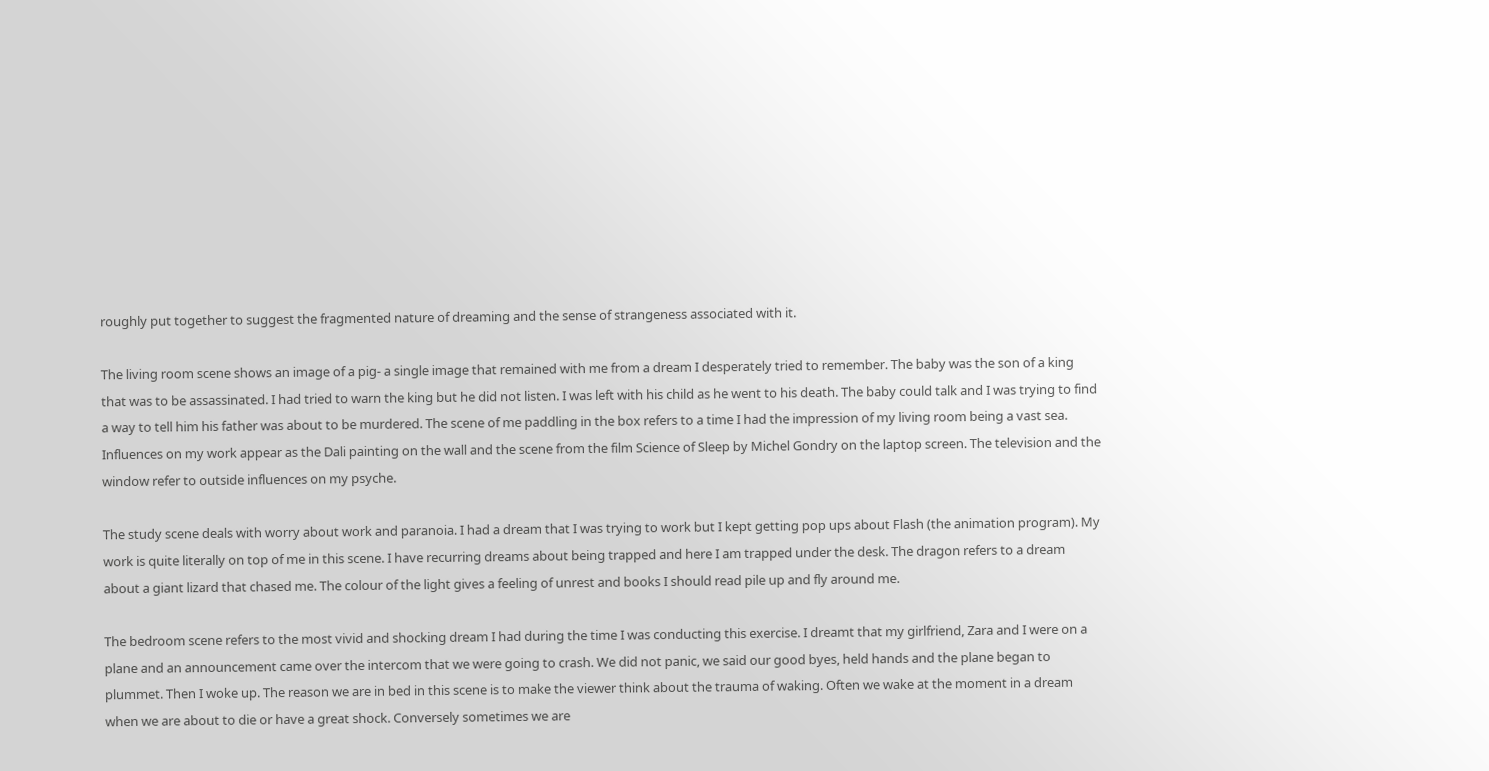roughly put together to suggest the fragmented nature of dreaming and the sense of strangeness associated with it.

The living room scene shows an image of a pig- a single image that remained with me from a dream I desperately tried to remember. The baby was the son of a king that was to be assassinated. I had tried to warn the king but he did not listen. I was left with his child as he went to his death. The baby could talk and I was trying to find a way to tell him his father was about to be murdered. The scene of me paddling in the box refers to a time I had the impression of my living room being a vast sea. Influences on my work appear as the Dali painting on the wall and the scene from the film Science of Sleep by Michel Gondry on the laptop screen. The television and the window refer to outside influences on my psyche.

The study scene deals with worry about work and paranoia. I had a dream that I was trying to work but I kept getting pop ups about Flash (the animation program). My work is quite literally on top of me in this scene. I have recurring dreams about being trapped and here I am trapped under the desk. The dragon refers to a dream about a giant lizard that chased me. The colour of the light gives a feeling of unrest and books I should read pile up and fly around me.

The bedroom scene refers to the most vivid and shocking dream I had during the time I was conducting this exercise. I dreamt that my girlfriend, Zara and I were on a plane and an announcement came over the intercom that we were going to crash. We did not panic, we said our good byes, held hands and the plane began to plummet. Then I woke up. The reason we are in bed in this scene is to make the viewer think about the trauma of waking. Often we wake at the moment in a dream when we are about to die or have a great shock. Conversely sometimes we are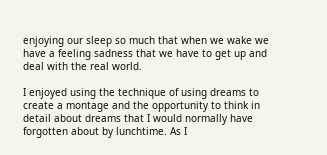enjoying our sleep so much that when we wake we have a feeling sadness that we have to get up and deal with the real world.

I enjoyed using the technique of using dreams to create a montage and the opportunity to think in detail about dreams that I would normally have forgotten about by lunchtime. As I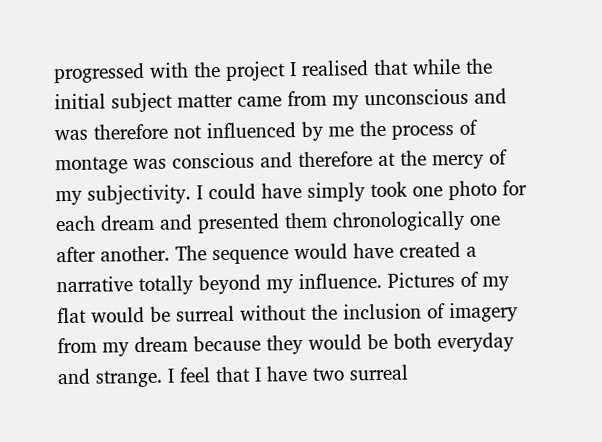progressed with the project I realised that while the initial subject matter came from my unconscious and was therefore not influenced by me the process of montage was conscious and therefore at the mercy of my subjectivity. I could have simply took one photo for each dream and presented them chronologically one after another. The sequence would have created a narrative totally beyond my influence. Pictures of my flat would be surreal without the inclusion of imagery from my dream because they would be both everyday and strange. I feel that I have two surreal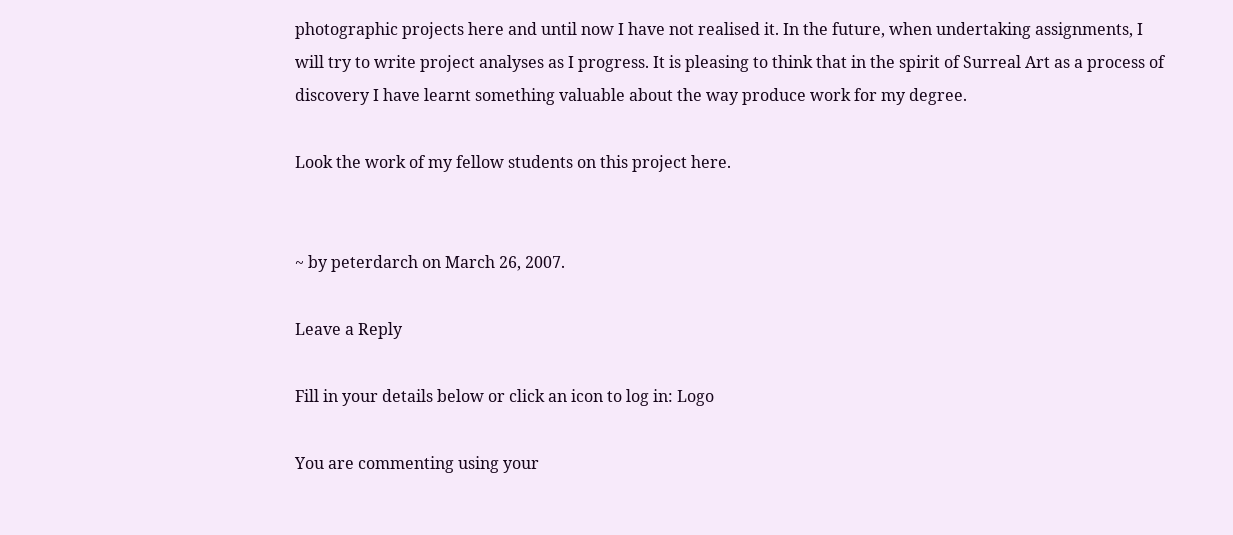photographic projects here and until now I have not realised it. In the future, when undertaking assignments, I will try to write project analyses as I progress. It is pleasing to think that in the spirit of Surreal Art as a process of discovery I have learnt something valuable about the way produce work for my degree.

Look the work of my fellow students on this project here.


~ by peterdarch on March 26, 2007.

Leave a Reply

Fill in your details below or click an icon to log in: Logo

You are commenting using your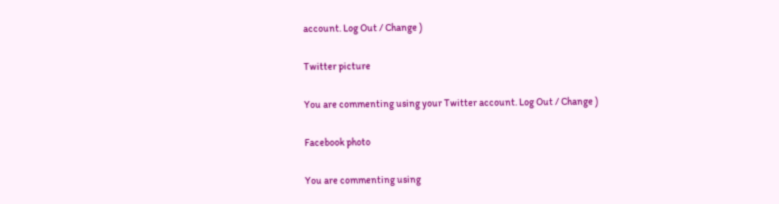account. Log Out / Change )

Twitter picture

You are commenting using your Twitter account. Log Out / Change )

Facebook photo

You are commenting using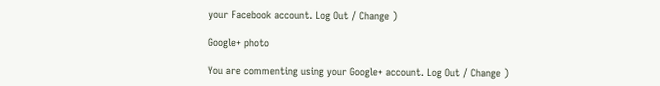your Facebook account. Log Out / Change )

Google+ photo

You are commenting using your Google+ account. Log Out / Change )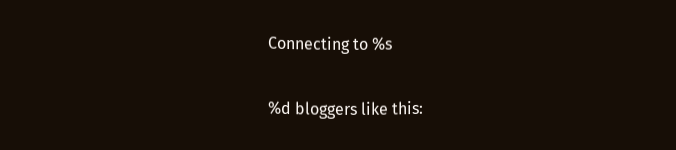Connecting to %s

%d bloggers like this: